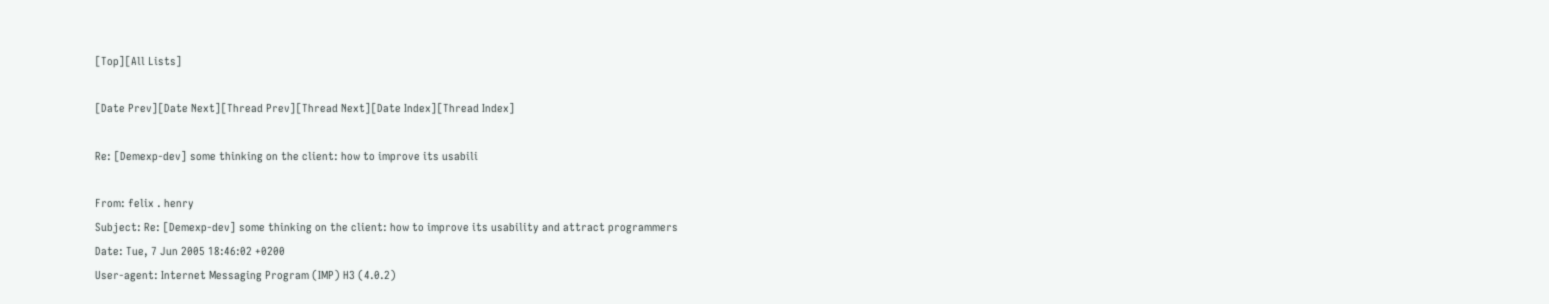[Top][All Lists]

[Date Prev][Date Next][Thread Prev][Thread Next][Date Index][Thread Index]

Re: [Demexp-dev] some thinking on the client: how to improve its usabili

From: felix . henry
Subject: Re: [Demexp-dev] some thinking on the client: how to improve its usability and attract programmers
Date: Tue, 7 Jun 2005 18:46:02 +0200
User-agent: Internet Messaging Program (IMP) H3 (4.0.2)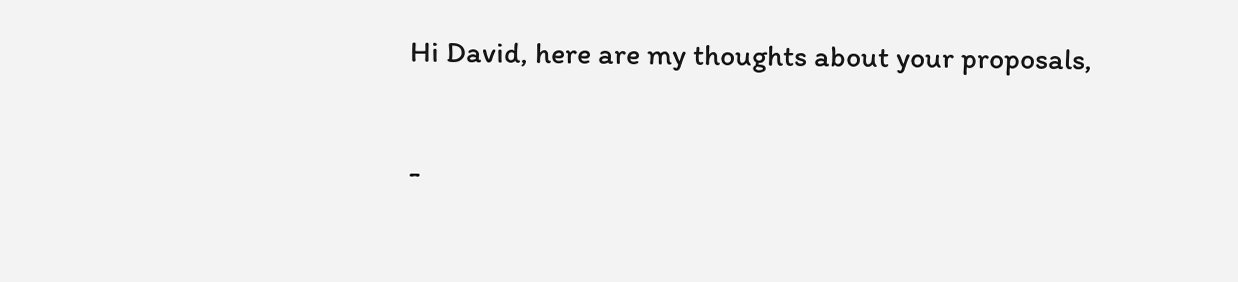Hi David, here are my thoughts about your proposals,

-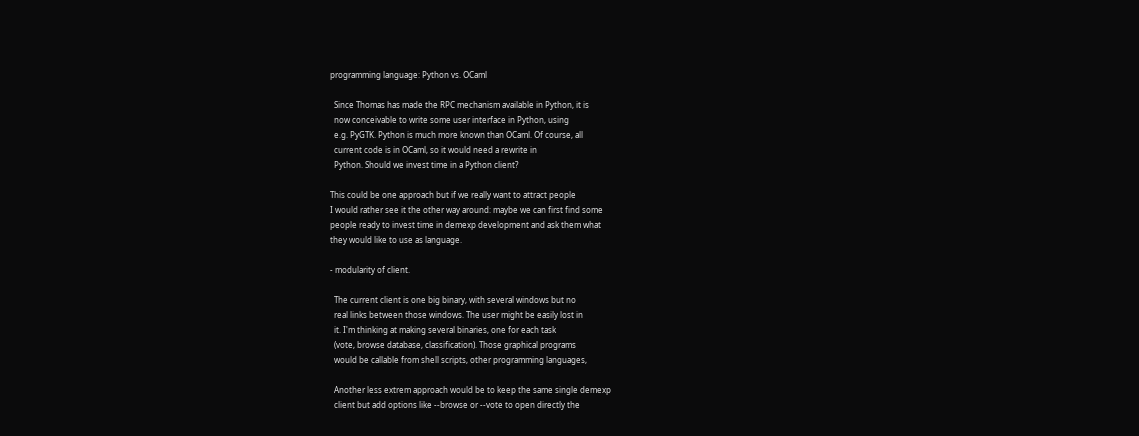programming language: Python vs. OCaml

  Since Thomas has made the RPC mechanism available in Python, it is
  now conceivable to write some user interface in Python, using
  e.g. PyGTK. Python is much more known than OCaml. Of course, all
  current code is in OCaml, so it would need a rewrite in
  Python. Should we invest time in a Python client?

This could be one approach but if we really want to attract people
I would rather see it the other way around: maybe we can first find some
people ready to invest time in demexp development and ask them what
they would like to use as language.

- modularity of client.

  The current client is one big binary, with several windows but no
  real links between those windows. The user might be easily lost in
  it. I'm thinking at making several binaries, one for each task
  (vote, browse database, classification). Those graphical programs
  would be callable from shell scripts, other programming languages,

  Another less extrem approach would be to keep the same single demexp
  client but add options like --browse or --vote to open directly the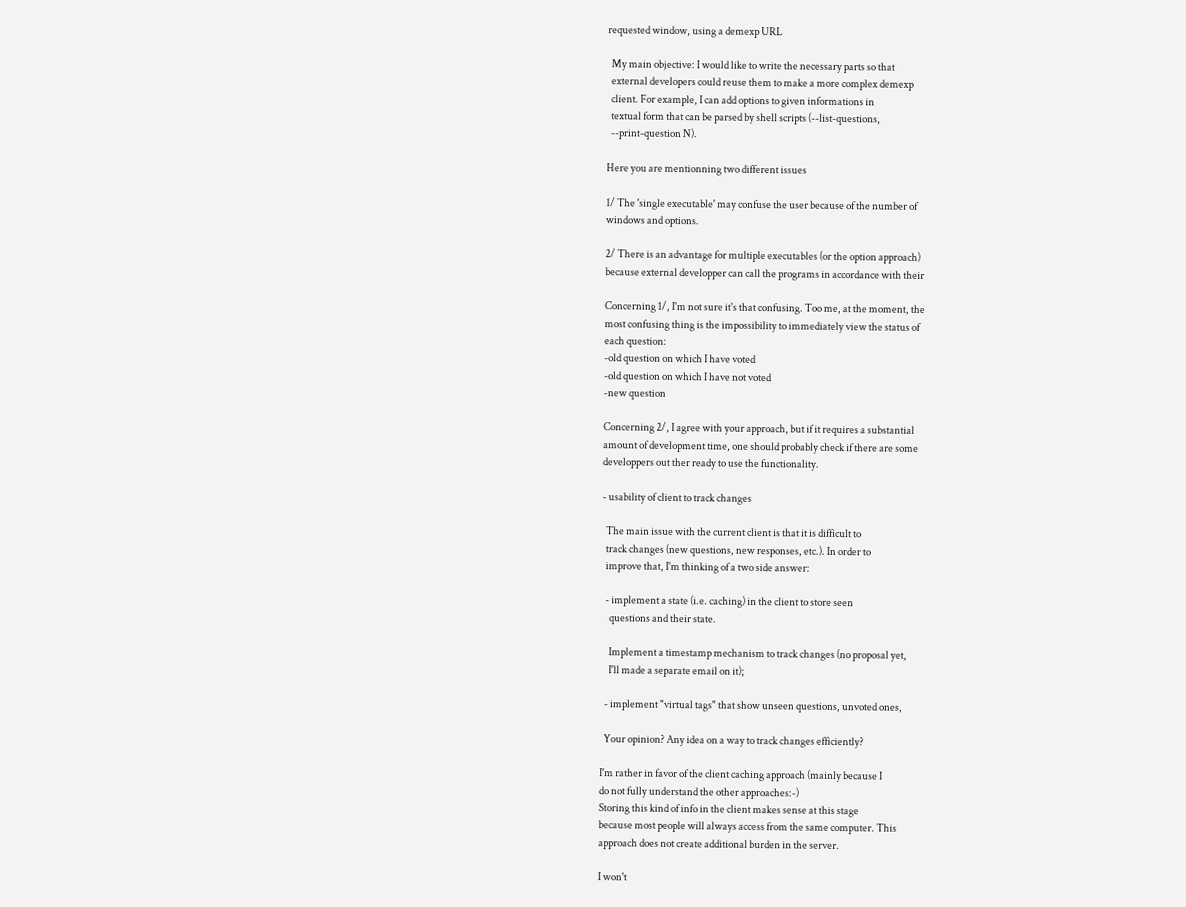requested window, using a demexp URL

  My main objective: I would like to write the necessary parts so that
  external developers could reuse them to make a more complex demexp
  client. For example, I can add options to given informations in
  textual form that can be parsed by shell scripts (--list-questions,
  --print-question N).

Here you are mentionning two different issues

1/ The 'single executable' may confuse the user because of the number of
windows and options.

2/ There is an advantage for multiple executables (or the option approach)
because external developper can call the programs in accordance with their

Concerning 1/, I'm not sure it's that confusing. Too me, at the moment, the
most confusing thing is the impossibility to immediately view the status of
each question:
-old question on which I have voted
-old question on which I have not voted
-new question

Concerning 2/, I agree with your approach, but if it requires a substantial
amount of development time, one should probably check if there are some
developpers out ther ready to use the functionality.

- usability of client to track changes

  The main issue with the current client is that it is difficult to
  track changes (new questions, new responses, etc.). In order to
  improve that, I'm thinking of a two side answer:

  - implement a state (i.e. caching) in the client to store seen
    questions and their state.

    Implement a timestamp mechanism to track changes (no proposal yet,
    I'll made a separate email on it);

  - implement "virtual tags" that show unseen questions, unvoted ones,

  Your opinion? Any idea on a way to track changes efficiently?

I'm rather in favor of the client caching approach (mainly because I
do not fully understand the other approaches:-)
Storing this kind of info in the client makes sense at this stage
because most people will always access from the same computer. This
approach does not create additional burden in the server.

I won't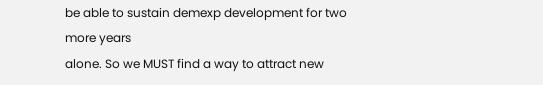be able to sustain demexp development for two more years
alone. So we MUST find a way to attract new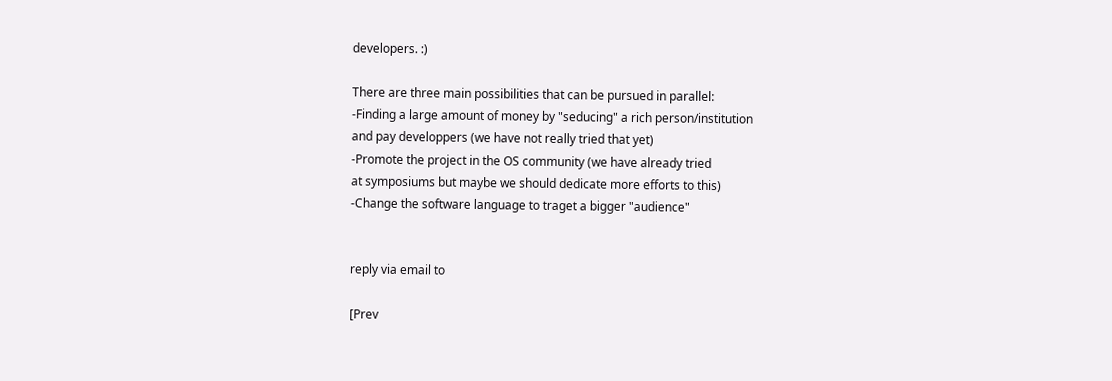developers. :)

There are three main possibilities that can be pursued in parallel:
-Finding a large amount of money by "seducing" a rich person/institution
and pay developpers (we have not really tried that yet)
-Promote the project in the OS community (we have already tried
at symposiums but maybe we should dedicate more efforts to this)
-Change the software language to traget a bigger "audience"


reply via email to

[Prev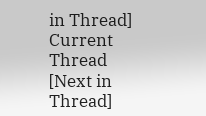in Thread] Current Thread [Next in Thread]